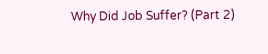Why Did Job Suffer? (Part 2)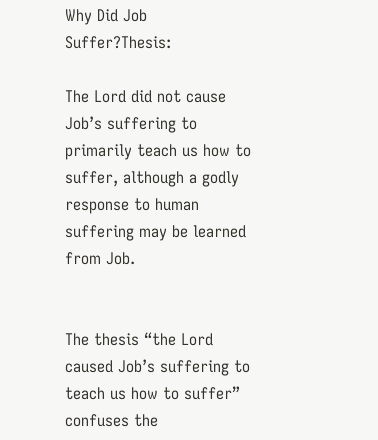Why Did Job Suffer?Thesis:

The Lord did not cause Job’s suffering to primarily teach us how to suffer, although a godly response to human suffering may be learned from Job.


The thesis “the Lord caused Job’s suffering to teach us how to suffer” confuses the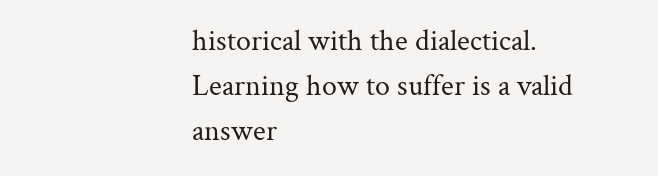historical with the dialectical. Learning how to suffer is a valid answer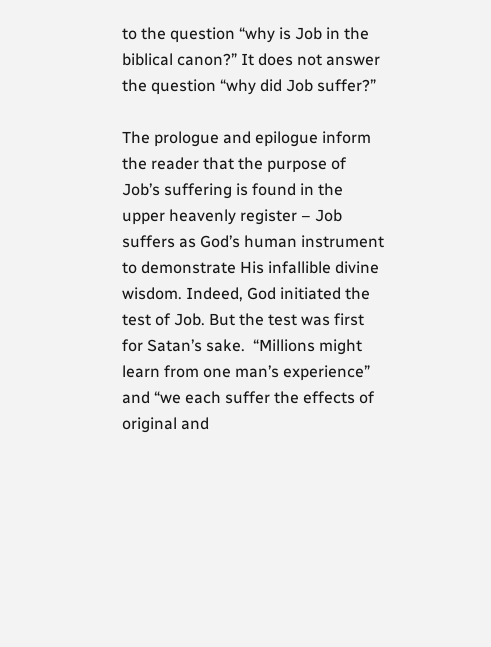to the question “why is Job in the biblical canon?” It does not answer the question “why did Job suffer?”

The prologue and epilogue inform the reader that the purpose of Job’s suffering is found in the upper heavenly register – Job suffers as God’s human instrument to demonstrate His infallible divine wisdom. Indeed, God initiated the test of Job. But the test was first for Satan’s sake.  “Millions might learn from one man’s experience” and “we each suffer the effects of original and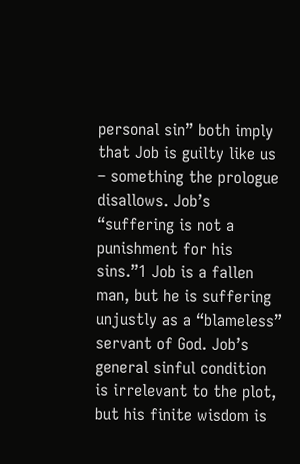personal sin” both imply that Job is guilty like us – something the prologue disallows. Job’s “suffering is not a punishment for his sins.”1 Job is a fallen man, but he is suffering unjustly as a “blameless” servant of God. Job’s general sinful condition is irrelevant to the plot, but his finite wisdom is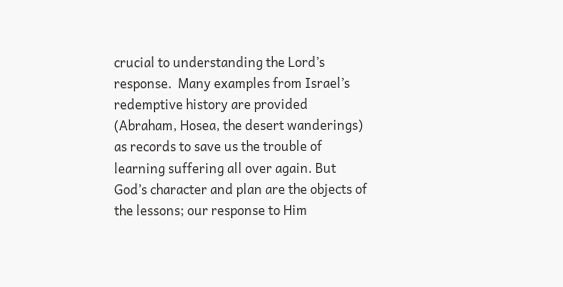crucial to understanding the Lord’s response.  Many examples from Israel’s redemptive history are provided (Abraham, Hosea, the desert wanderings) as records to save us the trouble of learning suffering all over again. But God’s character and plan are the objects of the lessons; our response to Him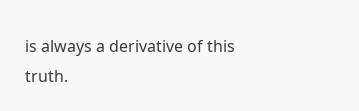is always a derivative of this truth.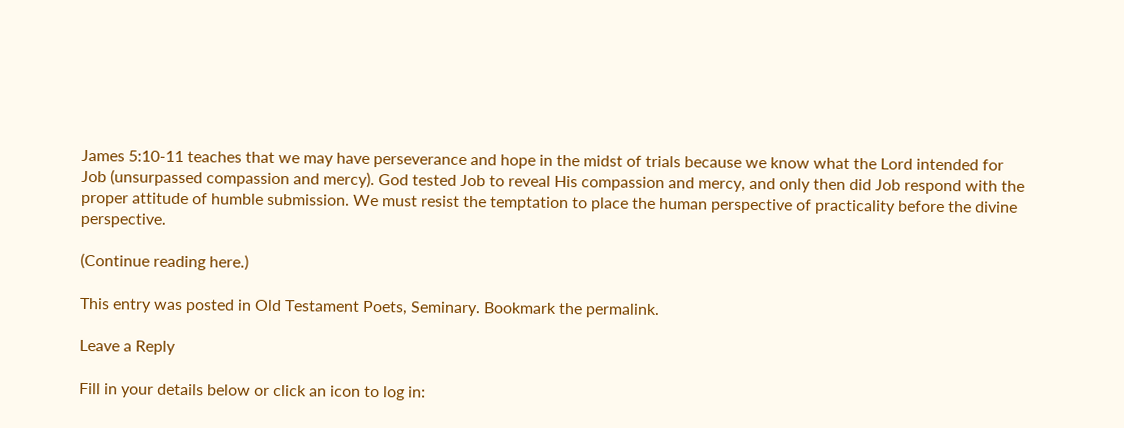James 5:10-11 teaches that we may have perseverance and hope in the midst of trials because we know what the Lord intended for Job (unsurpassed compassion and mercy). God tested Job to reveal His compassion and mercy, and only then did Job respond with the proper attitude of humble submission. We must resist the temptation to place the human perspective of practicality before the divine perspective.

(Continue reading here.)

This entry was posted in Old Testament Poets, Seminary. Bookmark the permalink.

Leave a Reply

Fill in your details below or click an icon to log in: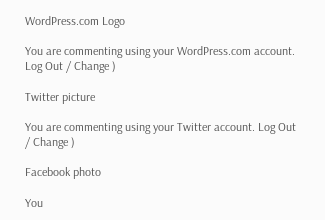WordPress.com Logo

You are commenting using your WordPress.com account. Log Out / Change )

Twitter picture

You are commenting using your Twitter account. Log Out / Change )

Facebook photo

You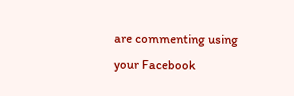are commenting using your Facebook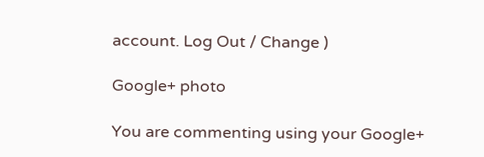account. Log Out / Change )

Google+ photo

You are commenting using your Google+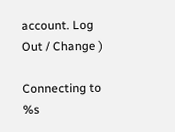account. Log Out / Change )

Connecting to %s